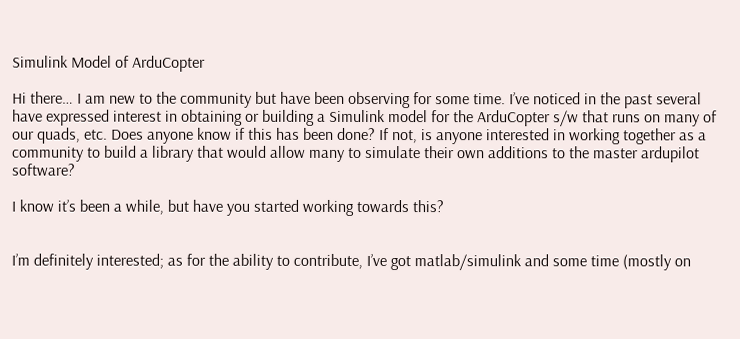Simulink Model of ArduCopter

Hi there… I am new to the community but have been observing for some time. I’ve noticed in the past several have expressed interest in obtaining or building a Simulink model for the ArduCopter s/w that runs on many of our quads, etc. Does anyone know if this has been done? If not, is anyone interested in working together as a community to build a library that would allow many to simulate their own additions to the master ardupilot software?

I know it’s been a while, but have you started working towards this?


I’m definitely interested; as for the ability to contribute, I’ve got matlab/simulink and some time (mostly on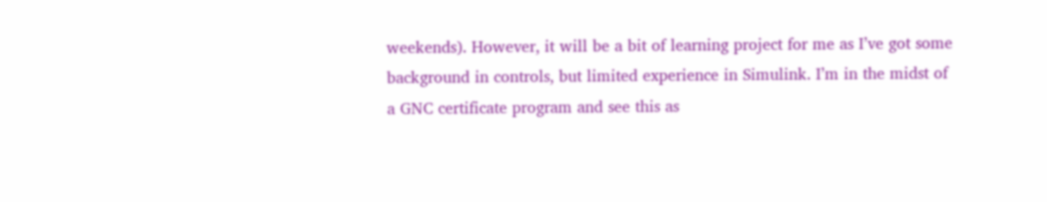weekends). However, it will be a bit of learning project for me as I’ve got some background in controls, but limited experience in Simulink. I’m in the midst of a GNC certificate program and see this as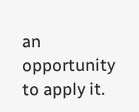an opportunity to apply it.